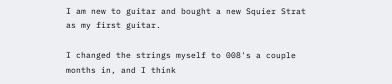I am new to guitar and bought a new Squier Strat as my first guitar.

I changed the strings myself to 008's a couple months in, and I think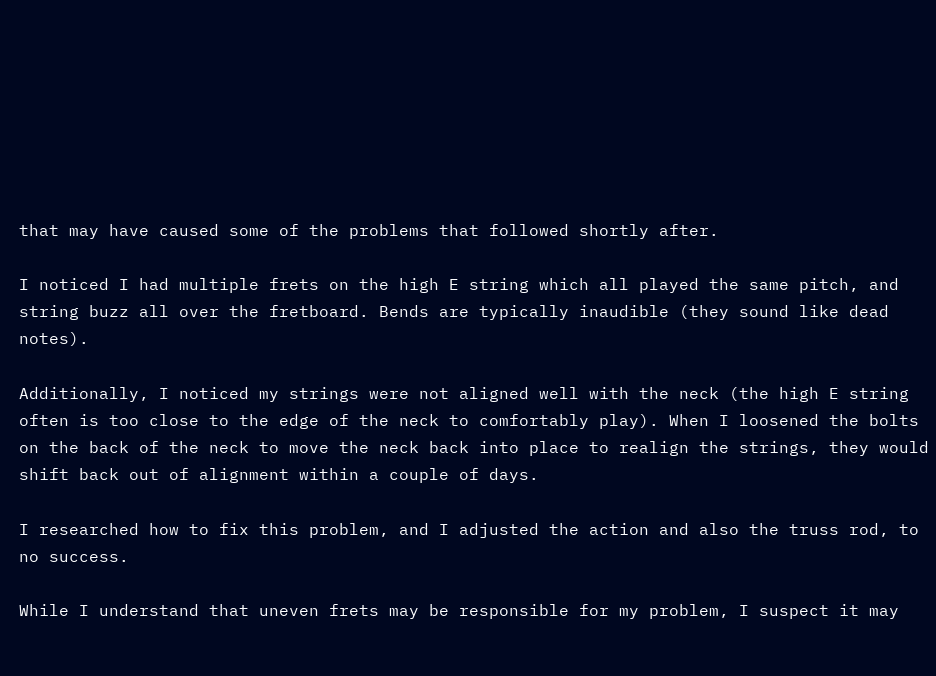that may have caused some of the problems that followed shortly after.

I noticed I had multiple frets on the high E string which all played the same pitch, and string buzz all over the fretboard. Bends are typically inaudible (they sound like dead notes).

Additionally, I noticed my strings were not aligned well with the neck (the high E string often is too close to the edge of the neck to comfortably play). When I loosened the bolts on the back of the neck to move the neck back into place to realign the strings, they would shift back out of alignment within a couple of days.

I researched how to fix this problem, and I adjusted the action and also the truss rod, to no success.

While I understand that uneven frets may be responsible for my problem, I suspect it may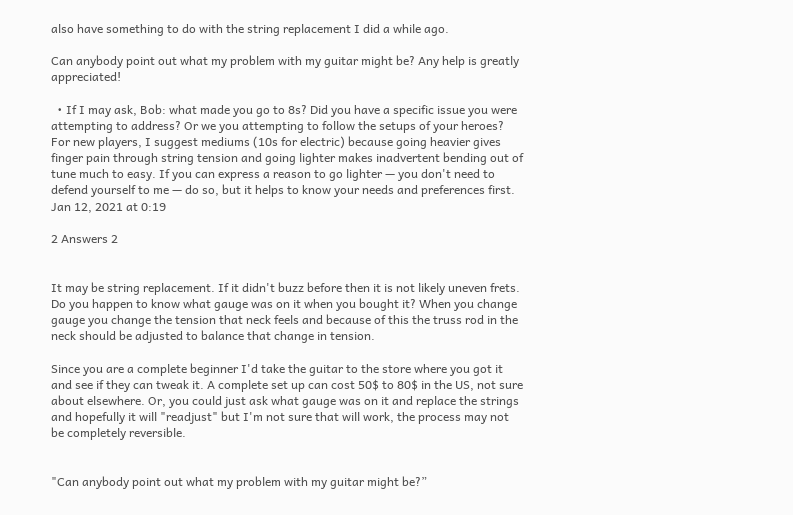also have something to do with the string replacement I did a while ago.

Can anybody point out what my problem with my guitar might be? Any help is greatly appreciated!

  • If I may ask, Bob: what made you go to 8s? Did you have a specific issue you were attempting to address? Or we you attempting to follow the setups of your heroes? For new players, I suggest mediums (10s for electric) because going heavier gives finger pain through string tension and going lighter makes inadvertent bending out of tune much to easy. If you can express a reason to go lighter — you don't need to defend yourself to me — do so, but it helps to know your needs and preferences first. Jan 12, 2021 at 0:19

2 Answers 2


It may be string replacement. If it didn't buzz before then it is not likely uneven frets. Do you happen to know what gauge was on it when you bought it? When you change gauge you change the tension that neck feels and because of this the truss rod in the neck should be adjusted to balance that change in tension.

Since you are a complete beginner I'd take the guitar to the store where you got it and see if they can tweak it. A complete set up can cost 50$ to 80$ in the US, not sure about elsewhere. Or, you could just ask what gauge was on it and replace the strings and hopefully it will "readjust" but I'm not sure that will work, the process may not be completely reversible.


"Can anybody point out what my problem with my guitar might be?”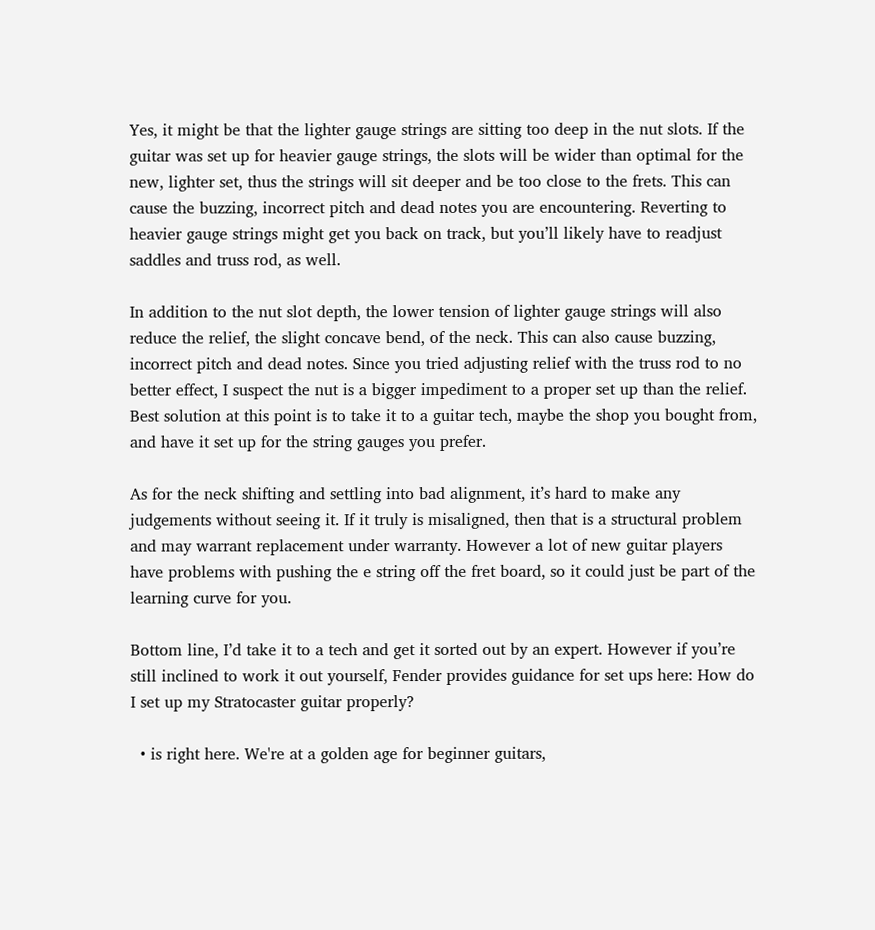Yes, it might be that the lighter gauge strings are sitting too deep in the nut slots. If the guitar was set up for heavier gauge strings, the slots will be wider than optimal for the new, lighter set, thus the strings will sit deeper and be too close to the frets. This can cause the buzzing, incorrect pitch and dead notes you are encountering. Reverting to heavier gauge strings might get you back on track, but you’ll likely have to readjust saddles and truss rod, as well.

In addition to the nut slot depth, the lower tension of lighter gauge strings will also reduce the relief, the slight concave bend, of the neck. This can also cause buzzing, incorrect pitch and dead notes. Since you tried adjusting relief with the truss rod to no better effect, I suspect the nut is a bigger impediment to a proper set up than the relief. Best solution at this point is to take it to a guitar tech, maybe the shop you bought from, and have it set up for the string gauges you prefer.

As for the neck shifting and settling into bad alignment, it’s hard to make any judgements without seeing it. If it truly is misaligned, then that is a structural problem and may warrant replacement under warranty. However a lot of new guitar players have problems with pushing the e string off the fret board, so it could just be part of the learning curve for you.

Bottom line, I’d take it to a tech and get it sorted out by an expert. However if you’re still inclined to work it out yourself, Fender provides guidance for set ups here: How do I set up my Stratocaster guitar properly?

  • is right here. We're at a golden age for beginner guitars,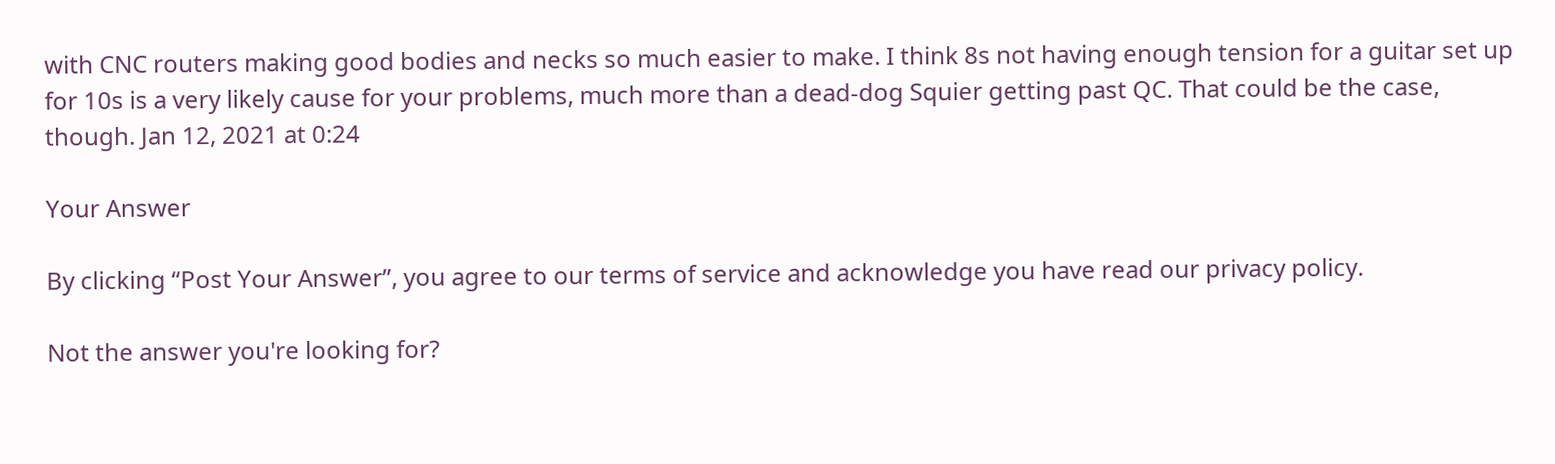with CNC routers making good bodies and necks so much easier to make. I think 8s not having enough tension for a guitar set up for 10s is a very likely cause for your problems, much more than a dead-dog Squier getting past QC. That could be the case, though. Jan 12, 2021 at 0:24

Your Answer

By clicking “Post Your Answer”, you agree to our terms of service and acknowledge you have read our privacy policy.

Not the answer you're looking for?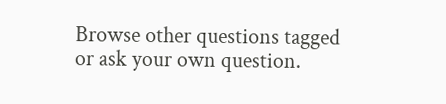Browse other questions tagged or ask your own question.